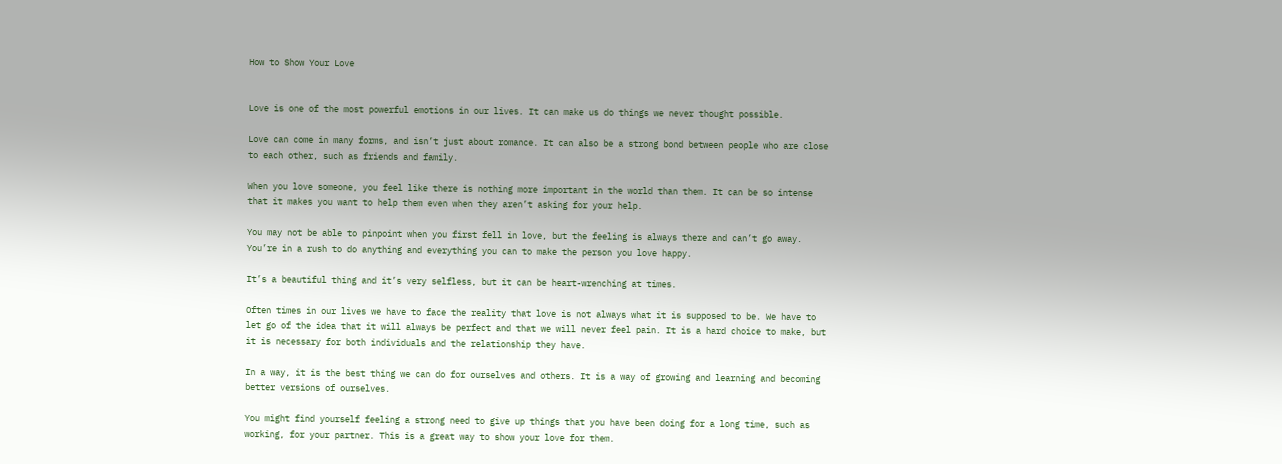How to Show Your Love


Love is one of the most powerful emotions in our lives. It can make us do things we never thought possible.

Love can come in many forms, and isn’t just about romance. It can also be a strong bond between people who are close to each other, such as friends and family.

When you love someone, you feel like there is nothing more important in the world than them. It can be so intense that it makes you want to help them even when they aren’t asking for your help.

You may not be able to pinpoint when you first fell in love, but the feeling is always there and can’t go away. You’re in a rush to do anything and everything you can to make the person you love happy.

It’s a beautiful thing and it’s very selfless, but it can be heart-wrenching at times.

Often times in our lives we have to face the reality that love is not always what it is supposed to be. We have to let go of the idea that it will always be perfect and that we will never feel pain. It is a hard choice to make, but it is necessary for both individuals and the relationship they have.

In a way, it is the best thing we can do for ourselves and others. It is a way of growing and learning and becoming better versions of ourselves.

You might find yourself feeling a strong need to give up things that you have been doing for a long time, such as working, for your partner. This is a great way to show your love for them.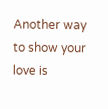Another way to show your love is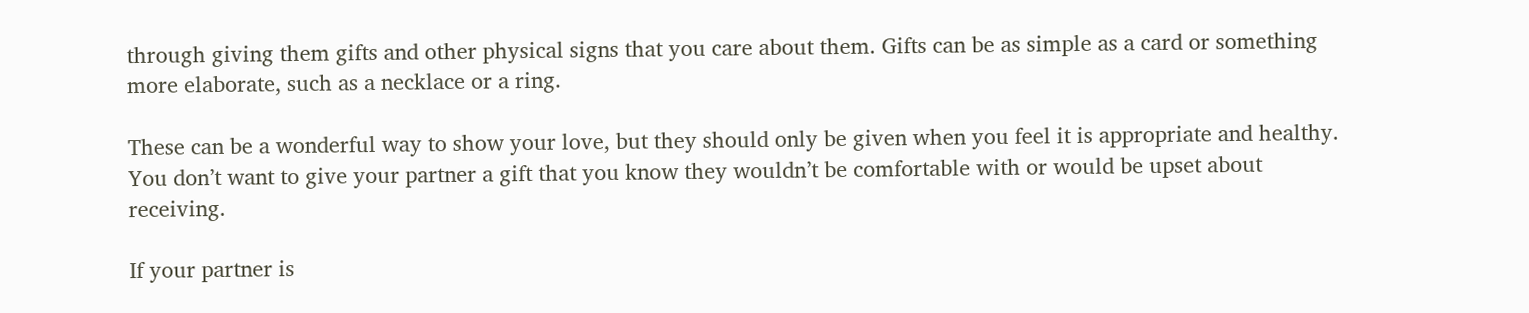through giving them gifts and other physical signs that you care about them. Gifts can be as simple as a card or something more elaborate, such as a necklace or a ring.

These can be a wonderful way to show your love, but they should only be given when you feel it is appropriate and healthy. You don’t want to give your partner a gift that you know they wouldn’t be comfortable with or would be upset about receiving.

If your partner is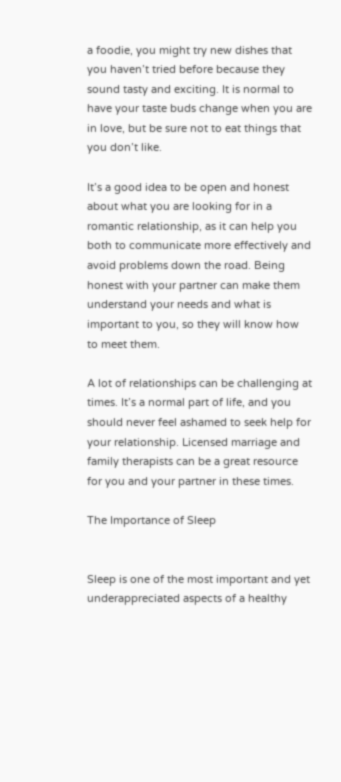a foodie, you might try new dishes that you haven’t tried before because they sound tasty and exciting. It is normal to have your taste buds change when you are in love, but be sure not to eat things that you don’t like.

It’s a good idea to be open and honest about what you are looking for in a romantic relationship, as it can help you both to communicate more effectively and avoid problems down the road. Being honest with your partner can make them understand your needs and what is important to you, so they will know how to meet them.

A lot of relationships can be challenging at times. It’s a normal part of life, and you should never feel ashamed to seek help for your relationship. Licensed marriage and family therapists can be a great resource for you and your partner in these times.

The Importance of Sleep


Sleep is one of the most important and yet underappreciated aspects of a healthy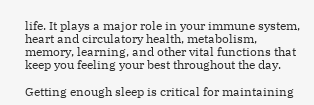life. It plays a major role in your immune system, heart and circulatory health, metabolism, memory, learning, and other vital functions that keep you feeling your best throughout the day.

Getting enough sleep is critical for maintaining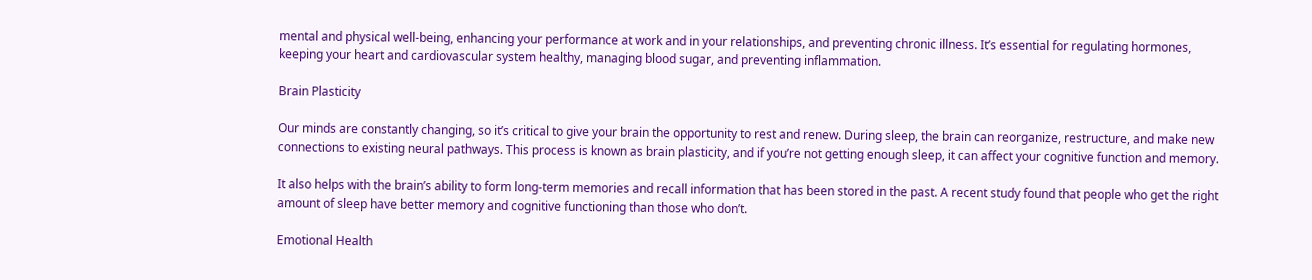mental and physical well-being, enhancing your performance at work and in your relationships, and preventing chronic illness. It’s essential for regulating hormones, keeping your heart and cardiovascular system healthy, managing blood sugar, and preventing inflammation.

Brain Plasticity

Our minds are constantly changing, so it’s critical to give your brain the opportunity to rest and renew. During sleep, the brain can reorganize, restructure, and make new connections to existing neural pathways. This process is known as brain plasticity, and if you’re not getting enough sleep, it can affect your cognitive function and memory.

It also helps with the brain’s ability to form long-term memories and recall information that has been stored in the past. A recent study found that people who get the right amount of sleep have better memory and cognitive functioning than those who don’t.

Emotional Health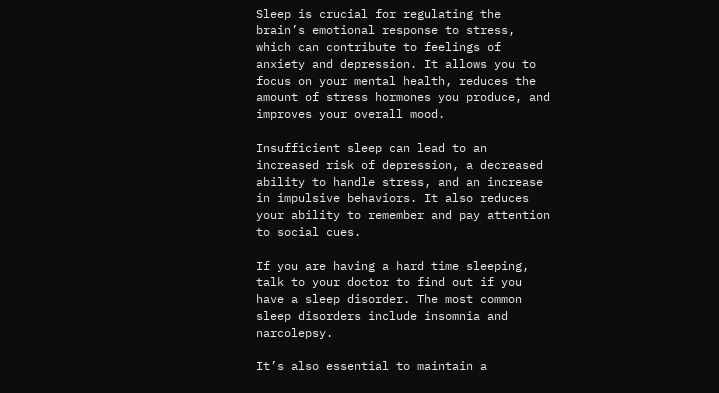Sleep is crucial for regulating the brain’s emotional response to stress, which can contribute to feelings of anxiety and depression. It allows you to focus on your mental health, reduces the amount of stress hormones you produce, and improves your overall mood.

Insufficient sleep can lead to an increased risk of depression, a decreased ability to handle stress, and an increase in impulsive behaviors. It also reduces your ability to remember and pay attention to social cues.

If you are having a hard time sleeping, talk to your doctor to find out if you have a sleep disorder. The most common sleep disorders include insomnia and narcolepsy.

It’s also essential to maintain a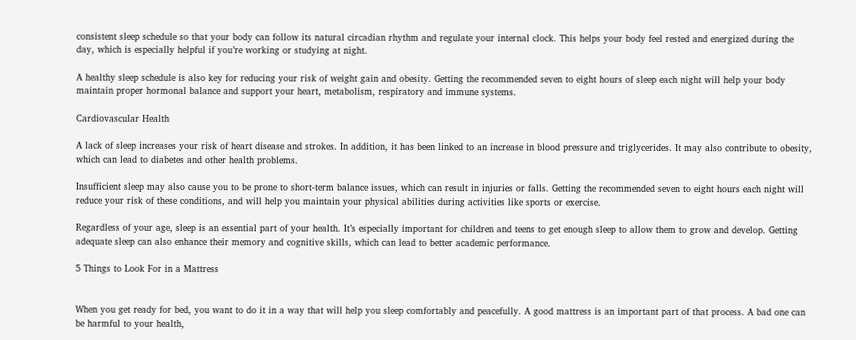consistent sleep schedule so that your body can follow its natural circadian rhythm and regulate your internal clock. This helps your body feel rested and energized during the day, which is especially helpful if you’re working or studying at night.

A healthy sleep schedule is also key for reducing your risk of weight gain and obesity. Getting the recommended seven to eight hours of sleep each night will help your body maintain proper hormonal balance and support your heart, metabolism, respiratory and immune systems.

Cardiovascular Health

A lack of sleep increases your risk of heart disease and strokes. In addition, it has been linked to an increase in blood pressure and triglycerides. It may also contribute to obesity, which can lead to diabetes and other health problems.

Insufficient sleep may also cause you to be prone to short-term balance issues, which can result in injuries or falls. Getting the recommended seven to eight hours each night will reduce your risk of these conditions, and will help you maintain your physical abilities during activities like sports or exercise.

Regardless of your age, sleep is an essential part of your health. It’s especially important for children and teens to get enough sleep to allow them to grow and develop. Getting adequate sleep can also enhance their memory and cognitive skills, which can lead to better academic performance.

5 Things to Look For in a Mattress


When you get ready for bed, you want to do it in a way that will help you sleep comfortably and peacefully. A good mattress is an important part of that process. A bad one can be harmful to your health,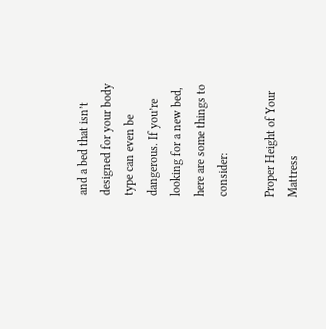and a bed that isn’t designed for your body type can even be dangerous. If you’re looking for a new bed, here are some things to consider:

Proper Height of Your Mattress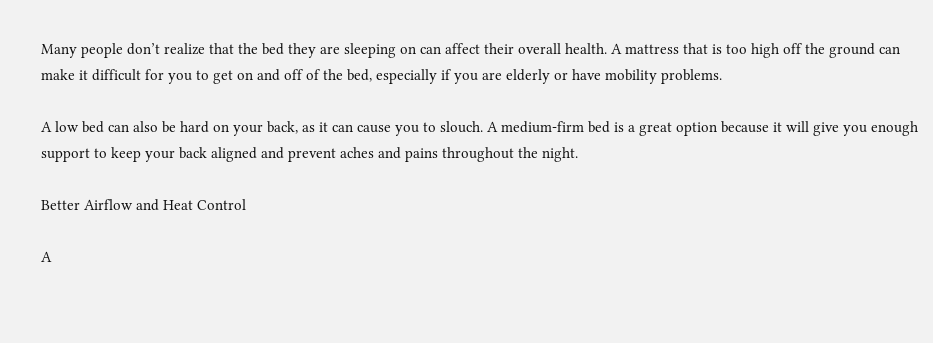Many people don’t realize that the bed they are sleeping on can affect their overall health. A mattress that is too high off the ground can make it difficult for you to get on and off of the bed, especially if you are elderly or have mobility problems.

A low bed can also be hard on your back, as it can cause you to slouch. A medium-firm bed is a great option because it will give you enough support to keep your back aligned and prevent aches and pains throughout the night.

Better Airflow and Heat Control

A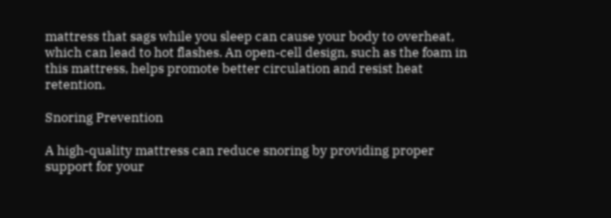mattress that sags while you sleep can cause your body to overheat, which can lead to hot flashes. An open-cell design, such as the foam in this mattress, helps promote better circulation and resist heat retention.

Snoring Prevention

A high-quality mattress can reduce snoring by providing proper support for your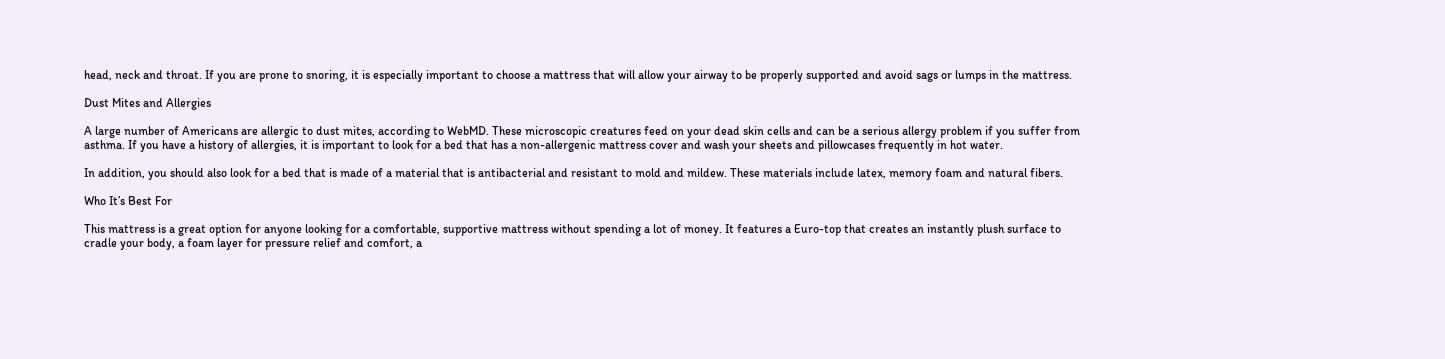head, neck and throat. If you are prone to snoring, it is especially important to choose a mattress that will allow your airway to be properly supported and avoid sags or lumps in the mattress.

Dust Mites and Allergies

A large number of Americans are allergic to dust mites, according to WebMD. These microscopic creatures feed on your dead skin cells and can be a serious allergy problem if you suffer from asthma. If you have a history of allergies, it is important to look for a bed that has a non-allergenic mattress cover and wash your sheets and pillowcases frequently in hot water.

In addition, you should also look for a bed that is made of a material that is antibacterial and resistant to mold and mildew. These materials include latex, memory foam and natural fibers.

Who It’s Best For

This mattress is a great option for anyone looking for a comfortable, supportive mattress without spending a lot of money. It features a Euro-top that creates an instantly plush surface to cradle your body, a foam layer for pressure relief and comfort, a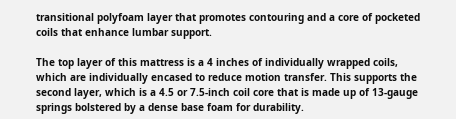transitional polyfoam layer that promotes contouring and a core of pocketed coils that enhance lumbar support.

The top layer of this mattress is a 4 inches of individually wrapped coils, which are individually encased to reduce motion transfer. This supports the second layer, which is a 4.5 or 7.5-inch coil core that is made up of 13-gauge springs bolstered by a dense base foam for durability.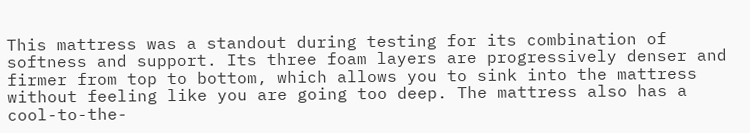This mattress was a standout during testing for its combination of softness and support. Its three foam layers are progressively denser and firmer from top to bottom, which allows you to sink into the mattress without feeling like you are going too deep. The mattress also has a cool-to-the-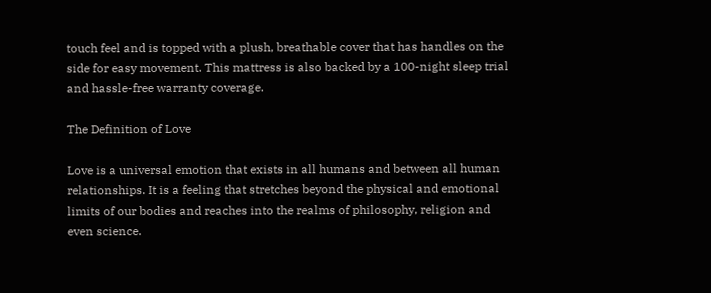touch feel and is topped with a plush, breathable cover that has handles on the side for easy movement. This mattress is also backed by a 100-night sleep trial and hassle-free warranty coverage.

The Definition of Love

Love is a universal emotion that exists in all humans and between all human relationships. It is a feeling that stretches beyond the physical and emotional limits of our bodies and reaches into the realms of philosophy, religion and even science.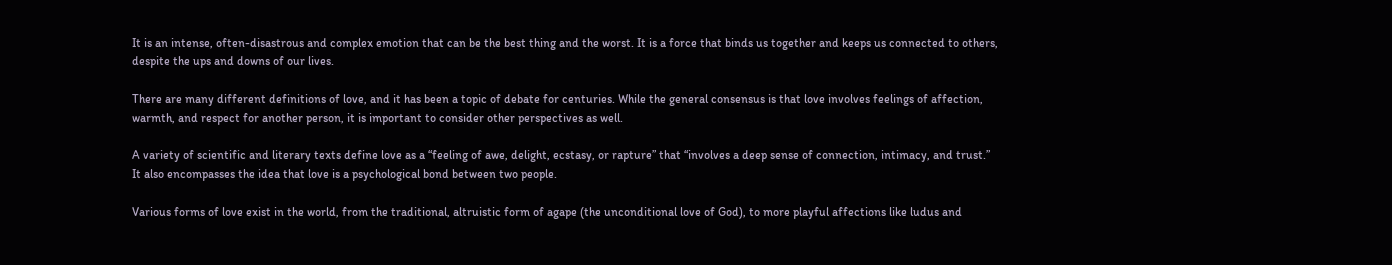It is an intense, often-disastrous and complex emotion that can be the best thing and the worst. It is a force that binds us together and keeps us connected to others, despite the ups and downs of our lives.

There are many different definitions of love, and it has been a topic of debate for centuries. While the general consensus is that love involves feelings of affection, warmth, and respect for another person, it is important to consider other perspectives as well.

A variety of scientific and literary texts define love as a “feeling of awe, delight, ecstasy, or rapture” that “involves a deep sense of connection, intimacy, and trust.” It also encompasses the idea that love is a psychological bond between two people.

Various forms of love exist in the world, from the traditional, altruistic form of agape (the unconditional love of God), to more playful affections like ludus and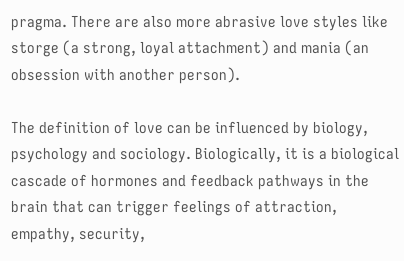pragma. There are also more abrasive love styles like storge (a strong, loyal attachment) and mania (an obsession with another person).

The definition of love can be influenced by biology, psychology and sociology. Biologically, it is a biological cascade of hormones and feedback pathways in the brain that can trigger feelings of attraction, empathy, security,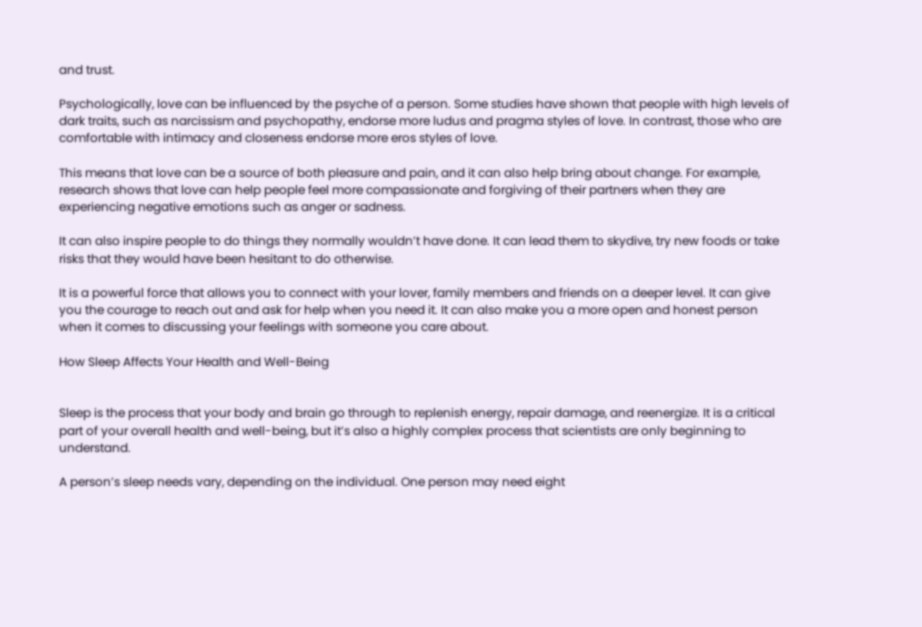and trust.

Psychologically, love can be influenced by the psyche of a person. Some studies have shown that people with high levels of dark traits, such as narcissism and psychopathy, endorse more ludus and pragma styles of love. In contrast, those who are comfortable with intimacy and closeness endorse more eros styles of love.

This means that love can be a source of both pleasure and pain, and it can also help bring about change. For example, research shows that love can help people feel more compassionate and forgiving of their partners when they are experiencing negative emotions such as anger or sadness.

It can also inspire people to do things they normally wouldn’t have done. It can lead them to skydive, try new foods or take risks that they would have been hesitant to do otherwise.

It is a powerful force that allows you to connect with your lover, family members and friends on a deeper level. It can give you the courage to reach out and ask for help when you need it. It can also make you a more open and honest person when it comes to discussing your feelings with someone you care about.

How Sleep Affects Your Health and Well-Being


Sleep is the process that your body and brain go through to replenish energy, repair damage, and reenergize. It is a critical part of your overall health and well-being, but it’s also a highly complex process that scientists are only beginning to understand.

A person’s sleep needs vary, depending on the individual. One person may need eight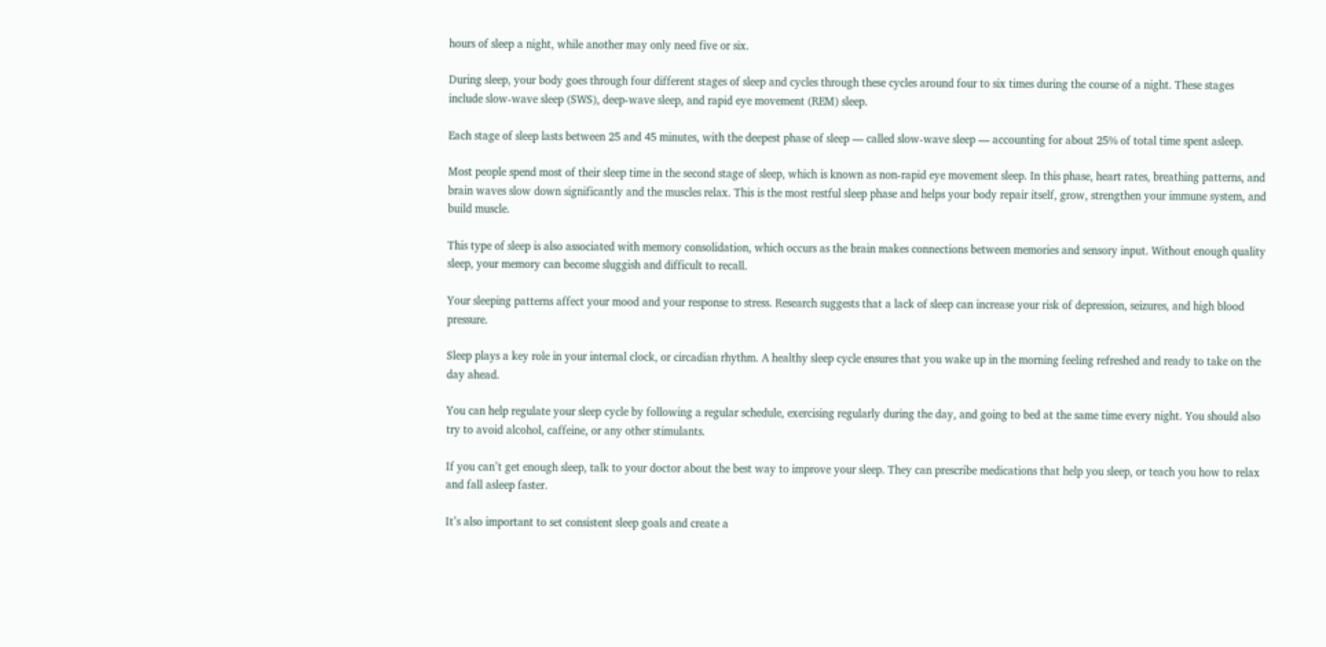hours of sleep a night, while another may only need five or six.

During sleep, your body goes through four different stages of sleep and cycles through these cycles around four to six times during the course of a night. These stages include slow-wave sleep (SWS), deep-wave sleep, and rapid eye movement (REM) sleep.

Each stage of sleep lasts between 25 and 45 minutes, with the deepest phase of sleep — called slow-wave sleep — accounting for about 25% of total time spent asleep.

Most people spend most of their sleep time in the second stage of sleep, which is known as non-rapid eye movement sleep. In this phase, heart rates, breathing patterns, and brain waves slow down significantly and the muscles relax. This is the most restful sleep phase and helps your body repair itself, grow, strengthen your immune system, and build muscle.

This type of sleep is also associated with memory consolidation, which occurs as the brain makes connections between memories and sensory input. Without enough quality sleep, your memory can become sluggish and difficult to recall.

Your sleeping patterns affect your mood and your response to stress. Research suggests that a lack of sleep can increase your risk of depression, seizures, and high blood pressure.

Sleep plays a key role in your internal clock, or circadian rhythm. A healthy sleep cycle ensures that you wake up in the morning feeling refreshed and ready to take on the day ahead.

You can help regulate your sleep cycle by following a regular schedule, exercising regularly during the day, and going to bed at the same time every night. You should also try to avoid alcohol, caffeine, or any other stimulants.

If you can’t get enough sleep, talk to your doctor about the best way to improve your sleep. They can prescribe medications that help you sleep, or teach you how to relax and fall asleep faster.

It’s also important to set consistent sleep goals and create a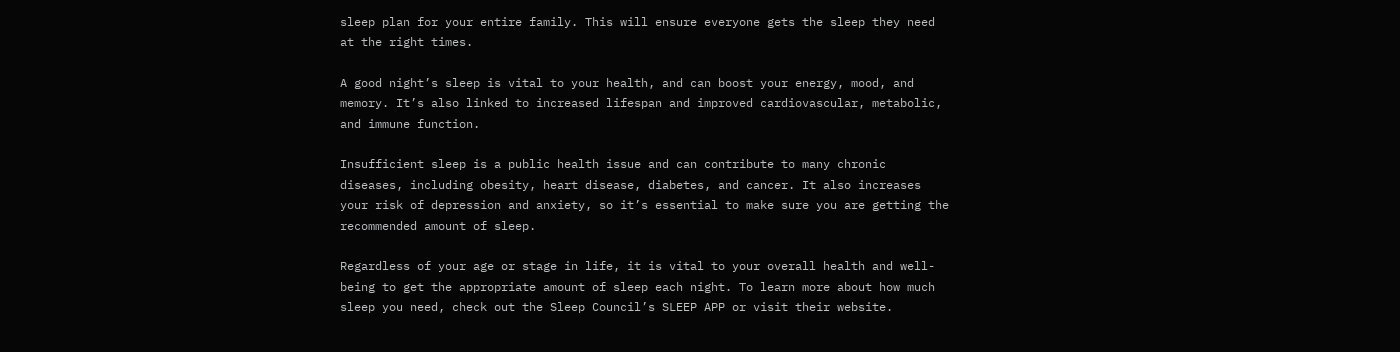sleep plan for your entire family. This will ensure everyone gets the sleep they need at the right times.

A good night’s sleep is vital to your health, and can boost your energy, mood, and memory. It’s also linked to increased lifespan and improved cardiovascular, metabolic, and immune function.

Insufficient sleep is a public health issue and can contribute to many chronic diseases, including obesity, heart disease, diabetes, and cancer. It also increases your risk of depression and anxiety, so it’s essential to make sure you are getting the recommended amount of sleep.

Regardless of your age or stage in life, it is vital to your overall health and well-being to get the appropriate amount of sleep each night. To learn more about how much sleep you need, check out the Sleep Council’s SLEEP APP or visit their website.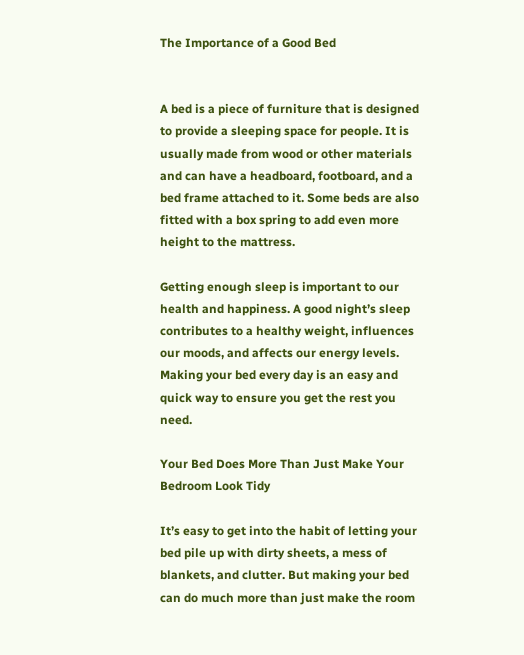The Importance of a Good Bed


A bed is a piece of furniture that is designed to provide a sleeping space for people. It is usually made from wood or other materials and can have a headboard, footboard, and a bed frame attached to it. Some beds are also fitted with a box spring to add even more height to the mattress.

Getting enough sleep is important to our health and happiness. A good night’s sleep contributes to a healthy weight, influences our moods, and affects our energy levels. Making your bed every day is an easy and quick way to ensure you get the rest you need.

Your Bed Does More Than Just Make Your Bedroom Look Tidy

It’s easy to get into the habit of letting your bed pile up with dirty sheets, a mess of blankets, and clutter. But making your bed can do much more than just make the room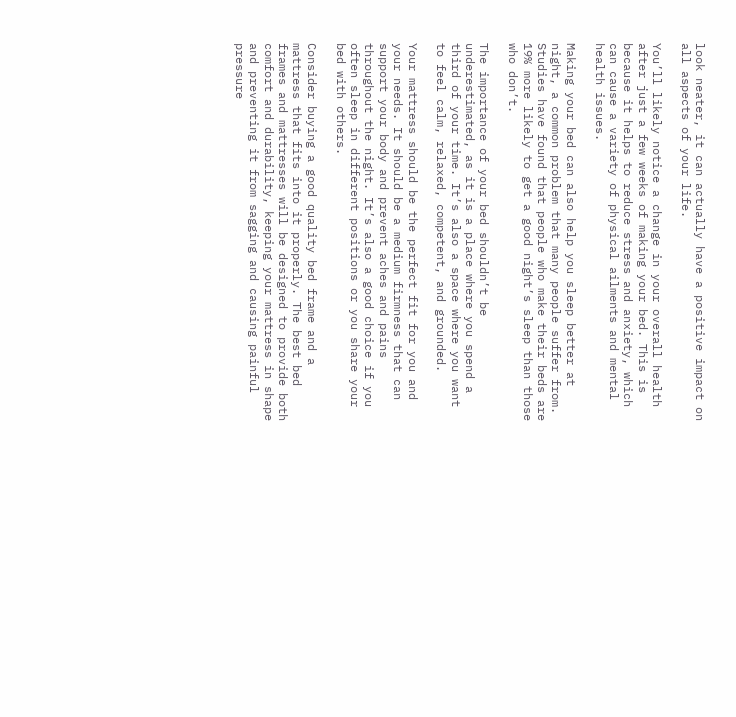look neater, it can actually have a positive impact on all aspects of your life.

You’ll likely notice a change in your overall health after just a few weeks of making your bed. This is because it helps to reduce stress and anxiety, which can cause a variety of physical ailments and mental health issues.

Making your bed can also help you sleep better at night, a common problem that many people suffer from. Studies have found that people who make their beds are 19% more likely to get a good night’s sleep than those who don’t.

The importance of your bed shouldn’t be underestimated, as it is a place where you spend a third of your time. It’s also a space where you want to feel calm, relaxed, competent, and grounded.

Your mattress should be the perfect fit for you and your needs. It should be a medium firmness that can support your body and prevent aches and pains throughout the night. It’s also a good choice if you often sleep in different positions or you share your bed with others.

Consider buying a good quality bed frame and a mattress that fits into it properly. The best bed frames and mattresses will be designed to provide both comfort and durability, keeping your mattress in shape and preventing it from sagging and causing painful pressure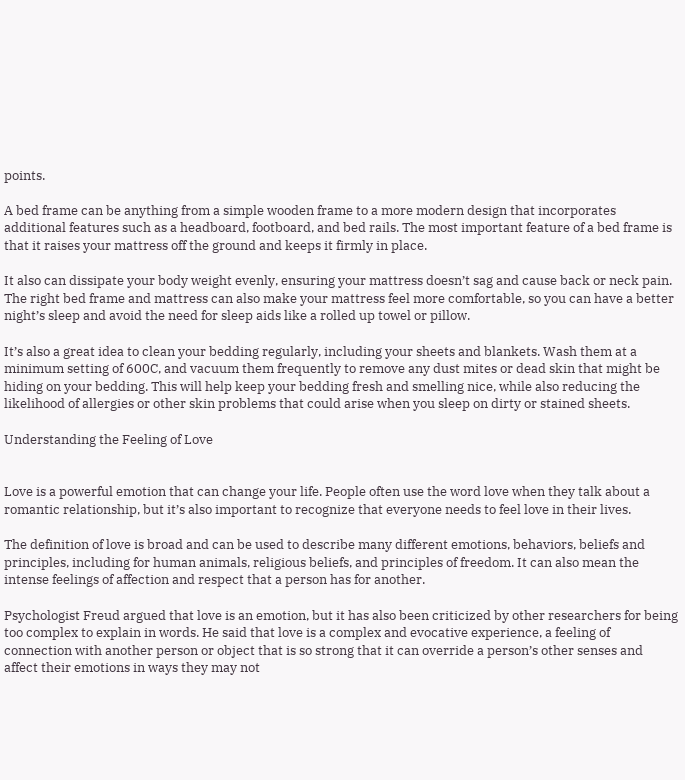points.

A bed frame can be anything from a simple wooden frame to a more modern design that incorporates additional features such as a headboard, footboard, and bed rails. The most important feature of a bed frame is that it raises your mattress off the ground and keeps it firmly in place.

It also can dissipate your body weight evenly, ensuring your mattress doesn’t sag and cause back or neck pain. The right bed frame and mattress can also make your mattress feel more comfortable, so you can have a better night’s sleep and avoid the need for sleep aids like a rolled up towel or pillow.

It’s also a great idea to clean your bedding regularly, including your sheets and blankets. Wash them at a minimum setting of 600C, and vacuum them frequently to remove any dust mites or dead skin that might be hiding on your bedding. This will help keep your bedding fresh and smelling nice, while also reducing the likelihood of allergies or other skin problems that could arise when you sleep on dirty or stained sheets.

Understanding the Feeling of Love


Love is a powerful emotion that can change your life. People often use the word love when they talk about a romantic relationship, but it’s also important to recognize that everyone needs to feel love in their lives.

The definition of love is broad and can be used to describe many different emotions, behaviors, beliefs and principles, including for human animals, religious beliefs, and principles of freedom. It can also mean the intense feelings of affection and respect that a person has for another.

Psychologist Freud argued that love is an emotion, but it has also been criticized by other researchers for being too complex to explain in words. He said that love is a complex and evocative experience, a feeling of connection with another person or object that is so strong that it can override a person’s other senses and affect their emotions in ways they may not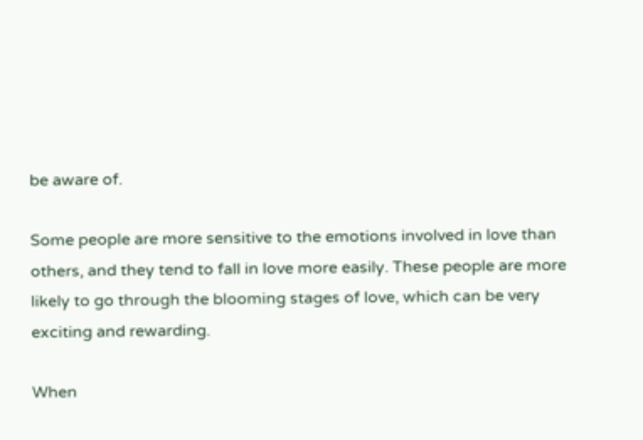be aware of.

Some people are more sensitive to the emotions involved in love than others, and they tend to fall in love more easily. These people are more likely to go through the blooming stages of love, which can be very exciting and rewarding.

When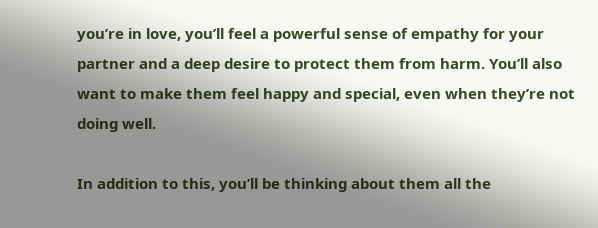you’re in love, you’ll feel a powerful sense of empathy for your partner and a deep desire to protect them from harm. You’ll also want to make them feel happy and special, even when they’re not doing well.

In addition to this, you’ll be thinking about them all the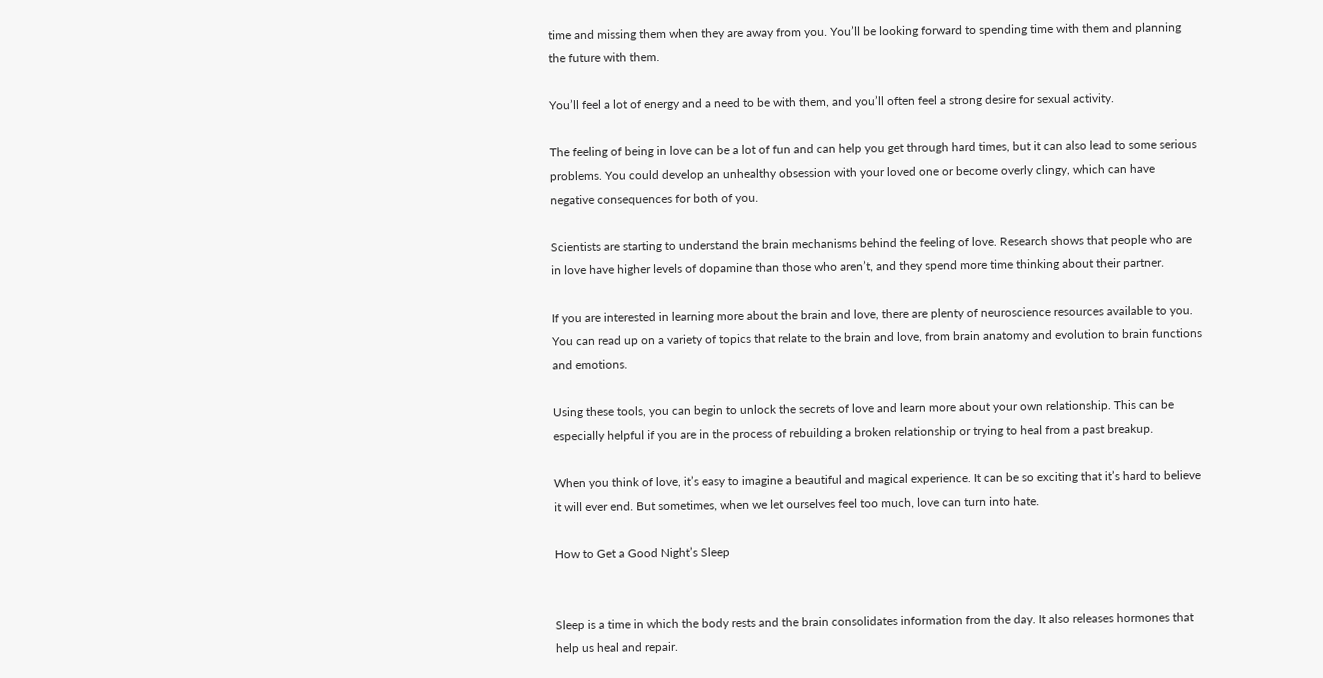time and missing them when they are away from you. You’ll be looking forward to spending time with them and planning the future with them.

You’ll feel a lot of energy and a need to be with them, and you’ll often feel a strong desire for sexual activity.

The feeling of being in love can be a lot of fun and can help you get through hard times, but it can also lead to some serious problems. You could develop an unhealthy obsession with your loved one or become overly clingy, which can have negative consequences for both of you.

Scientists are starting to understand the brain mechanisms behind the feeling of love. Research shows that people who are in love have higher levels of dopamine than those who aren’t, and they spend more time thinking about their partner.

If you are interested in learning more about the brain and love, there are plenty of neuroscience resources available to you. You can read up on a variety of topics that relate to the brain and love, from brain anatomy and evolution to brain functions and emotions.

Using these tools, you can begin to unlock the secrets of love and learn more about your own relationship. This can be especially helpful if you are in the process of rebuilding a broken relationship or trying to heal from a past breakup.

When you think of love, it’s easy to imagine a beautiful and magical experience. It can be so exciting that it’s hard to believe it will ever end. But sometimes, when we let ourselves feel too much, love can turn into hate.

How to Get a Good Night’s Sleep


Sleep is a time in which the body rests and the brain consolidates information from the day. It also releases hormones that help us heal and repair.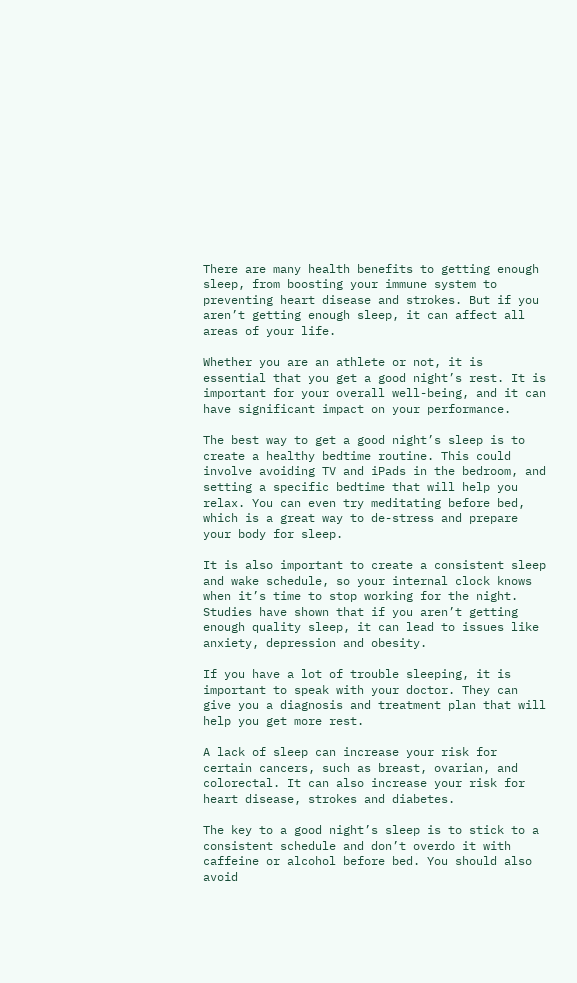There are many health benefits to getting enough sleep, from boosting your immune system to preventing heart disease and strokes. But if you aren’t getting enough sleep, it can affect all areas of your life.

Whether you are an athlete or not, it is essential that you get a good night’s rest. It is important for your overall well-being, and it can have significant impact on your performance.

The best way to get a good night’s sleep is to create a healthy bedtime routine. This could involve avoiding TV and iPads in the bedroom, and setting a specific bedtime that will help you relax. You can even try meditating before bed, which is a great way to de-stress and prepare your body for sleep.

It is also important to create a consistent sleep and wake schedule, so your internal clock knows when it’s time to stop working for the night. Studies have shown that if you aren’t getting enough quality sleep, it can lead to issues like anxiety, depression and obesity.

If you have a lot of trouble sleeping, it is important to speak with your doctor. They can give you a diagnosis and treatment plan that will help you get more rest.

A lack of sleep can increase your risk for certain cancers, such as breast, ovarian, and colorectal. It can also increase your risk for heart disease, strokes and diabetes.

The key to a good night’s sleep is to stick to a consistent schedule and don’t overdo it with caffeine or alcohol before bed. You should also avoid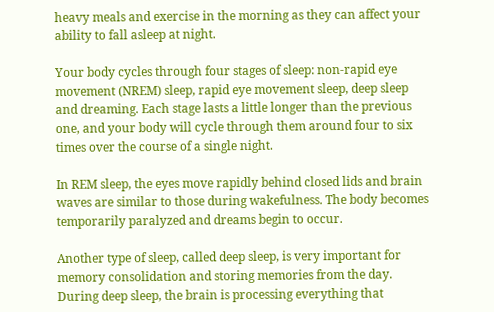heavy meals and exercise in the morning as they can affect your ability to fall asleep at night.

Your body cycles through four stages of sleep: non-rapid eye movement (NREM) sleep, rapid eye movement sleep, deep sleep and dreaming. Each stage lasts a little longer than the previous one, and your body will cycle through them around four to six times over the course of a single night.

In REM sleep, the eyes move rapidly behind closed lids and brain waves are similar to those during wakefulness. The body becomes temporarily paralyzed and dreams begin to occur.

Another type of sleep, called deep sleep, is very important for memory consolidation and storing memories from the day. During deep sleep, the brain is processing everything that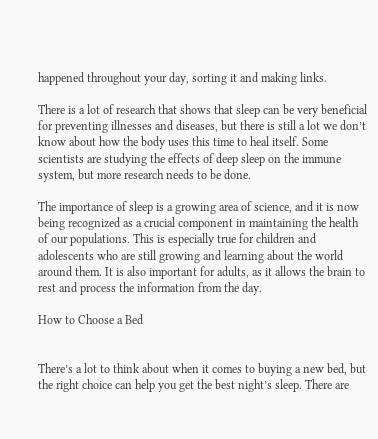happened throughout your day, sorting it and making links.

There is a lot of research that shows that sleep can be very beneficial for preventing illnesses and diseases, but there is still a lot we don’t know about how the body uses this time to heal itself. Some scientists are studying the effects of deep sleep on the immune system, but more research needs to be done.

The importance of sleep is a growing area of science, and it is now being recognized as a crucial component in maintaining the health of our populations. This is especially true for children and adolescents who are still growing and learning about the world around them. It is also important for adults, as it allows the brain to rest and process the information from the day.

How to Choose a Bed


There’s a lot to think about when it comes to buying a new bed, but the right choice can help you get the best night’s sleep. There are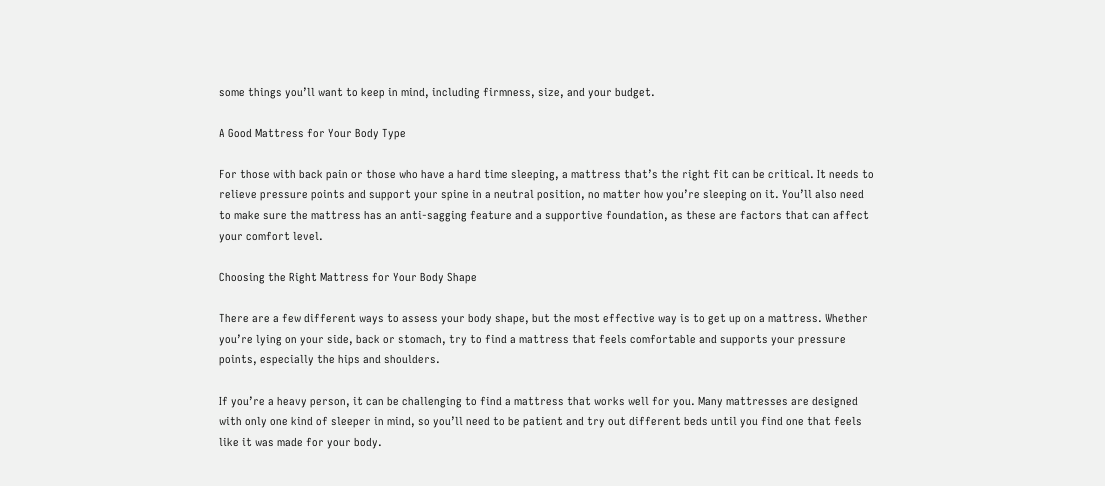some things you’ll want to keep in mind, including firmness, size, and your budget.

A Good Mattress for Your Body Type

For those with back pain or those who have a hard time sleeping, a mattress that’s the right fit can be critical. It needs to relieve pressure points and support your spine in a neutral position, no matter how you’re sleeping on it. You’ll also need to make sure the mattress has an anti-sagging feature and a supportive foundation, as these are factors that can affect your comfort level.

Choosing the Right Mattress for Your Body Shape

There are a few different ways to assess your body shape, but the most effective way is to get up on a mattress. Whether you’re lying on your side, back or stomach, try to find a mattress that feels comfortable and supports your pressure points, especially the hips and shoulders.

If you’re a heavy person, it can be challenging to find a mattress that works well for you. Many mattresses are designed with only one kind of sleeper in mind, so you’ll need to be patient and try out different beds until you find one that feels like it was made for your body.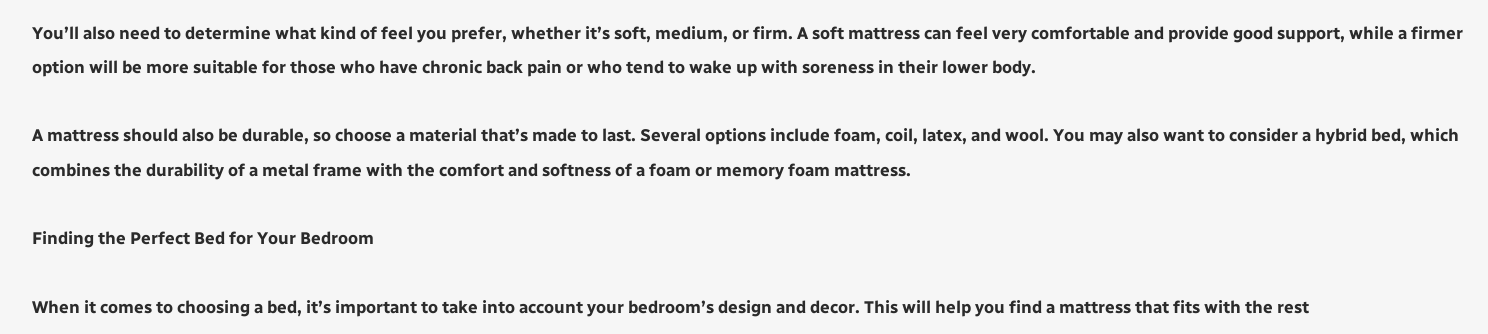You’ll also need to determine what kind of feel you prefer, whether it’s soft, medium, or firm. A soft mattress can feel very comfortable and provide good support, while a firmer option will be more suitable for those who have chronic back pain or who tend to wake up with soreness in their lower body.

A mattress should also be durable, so choose a material that’s made to last. Several options include foam, coil, latex, and wool. You may also want to consider a hybrid bed, which combines the durability of a metal frame with the comfort and softness of a foam or memory foam mattress.

Finding the Perfect Bed for Your Bedroom

When it comes to choosing a bed, it’s important to take into account your bedroom’s design and decor. This will help you find a mattress that fits with the rest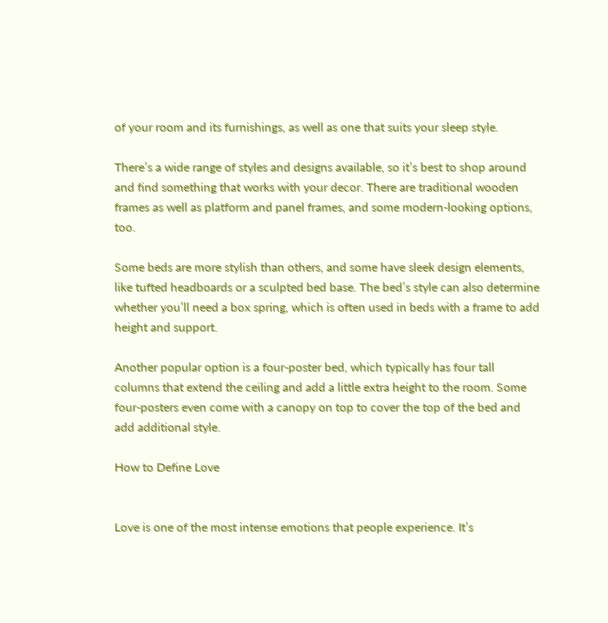of your room and its furnishings, as well as one that suits your sleep style.

There’s a wide range of styles and designs available, so it’s best to shop around and find something that works with your decor. There are traditional wooden frames as well as platform and panel frames, and some modern-looking options, too.

Some beds are more stylish than others, and some have sleek design elements, like tufted headboards or a sculpted bed base. The bed’s style can also determine whether you’ll need a box spring, which is often used in beds with a frame to add height and support.

Another popular option is a four-poster bed, which typically has four tall columns that extend the ceiling and add a little extra height to the room. Some four-posters even come with a canopy on top to cover the top of the bed and add additional style.

How to Define Love


Love is one of the most intense emotions that people experience. It’s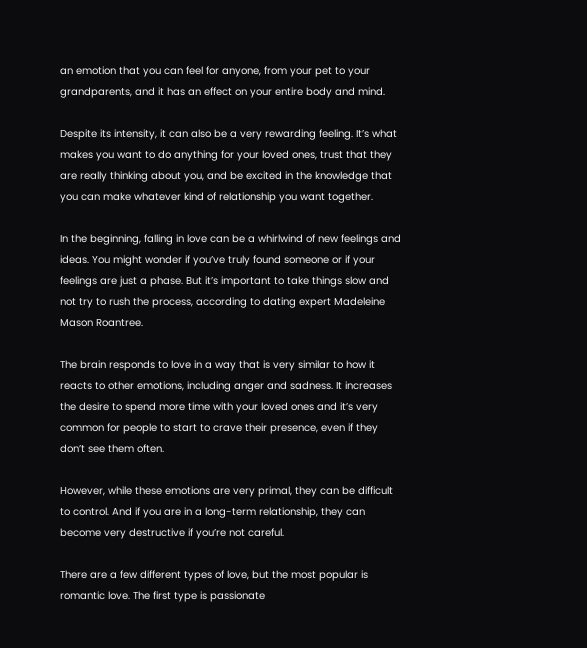an emotion that you can feel for anyone, from your pet to your grandparents, and it has an effect on your entire body and mind.

Despite its intensity, it can also be a very rewarding feeling. It’s what makes you want to do anything for your loved ones, trust that they are really thinking about you, and be excited in the knowledge that you can make whatever kind of relationship you want together.

In the beginning, falling in love can be a whirlwind of new feelings and ideas. You might wonder if you’ve truly found someone or if your feelings are just a phase. But it’s important to take things slow and not try to rush the process, according to dating expert Madeleine Mason Roantree.

The brain responds to love in a way that is very similar to how it reacts to other emotions, including anger and sadness. It increases the desire to spend more time with your loved ones and it’s very common for people to start to crave their presence, even if they don’t see them often.

However, while these emotions are very primal, they can be difficult to control. And if you are in a long-term relationship, they can become very destructive if you’re not careful.

There are a few different types of love, but the most popular is romantic love. The first type is passionate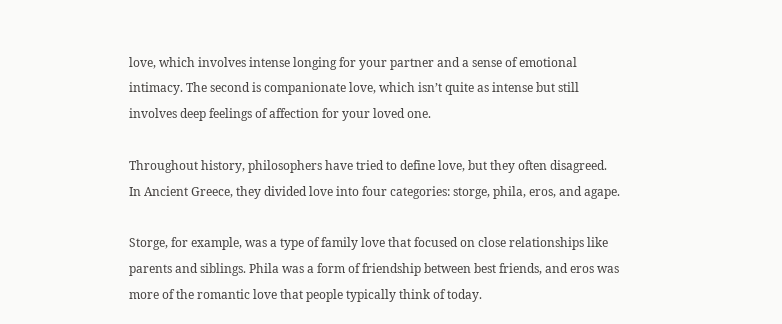love, which involves intense longing for your partner and a sense of emotional intimacy. The second is companionate love, which isn’t quite as intense but still involves deep feelings of affection for your loved one.

Throughout history, philosophers have tried to define love, but they often disagreed. In Ancient Greece, they divided love into four categories: storge, phila, eros, and agape.

Storge, for example, was a type of family love that focused on close relationships like parents and siblings. Phila was a form of friendship between best friends, and eros was more of the romantic love that people typically think of today.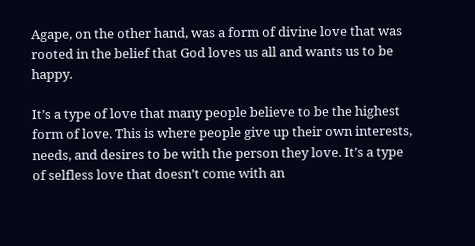Agape, on the other hand, was a form of divine love that was rooted in the belief that God loves us all and wants us to be happy.

It’s a type of love that many people believe to be the highest form of love. This is where people give up their own interests, needs, and desires to be with the person they love. It’s a type of selfless love that doesn’t come with an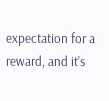expectation for a reward, and it’s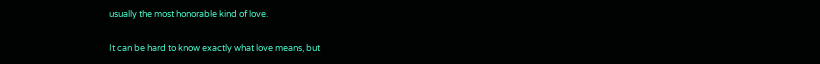usually the most honorable kind of love.

It can be hard to know exactly what love means, but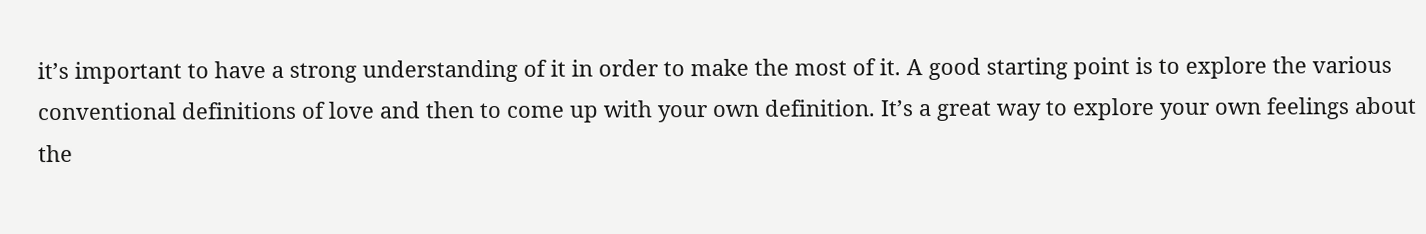it’s important to have a strong understanding of it in order to make the most of it. A good starting point is to explore the various conventional definitions of love and then to come up with your own definition. It’s a great way to explore your own feelings about the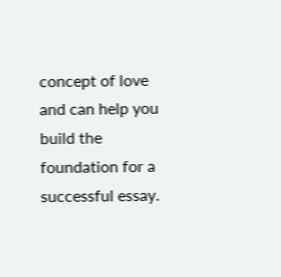concept of love and can help you build the foundation for a successful essay.